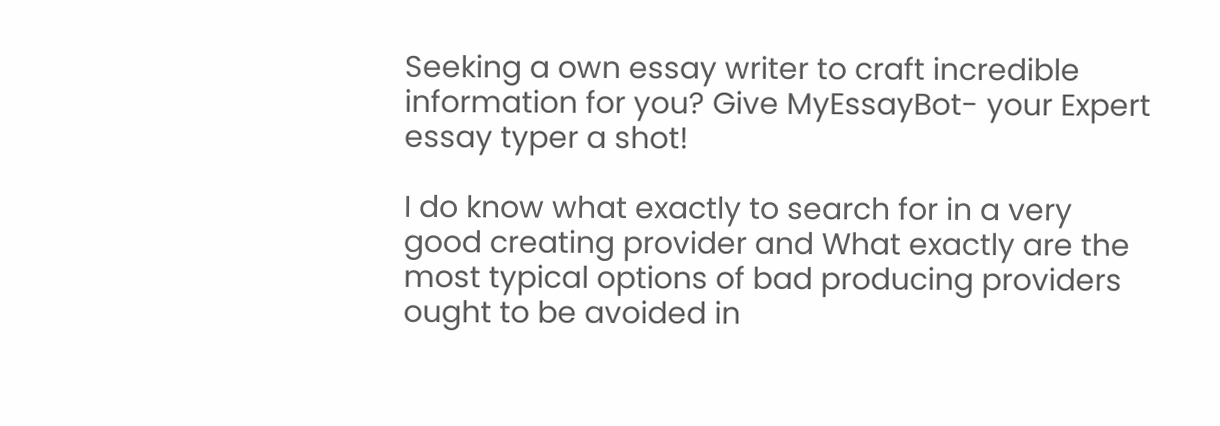Seeking a own essay writer to craft incredible information for you? Give MyEssayBot- your Expert essay typer a shot!

I do know what exactly to search for in a very good creating provider and What exactly are the most typical options of bad producing providers ought to be avoided in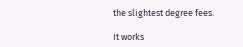the slightest degree fees.

It works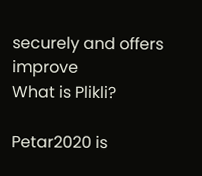securely and offers improve
What is Plikli?

Petar2020 is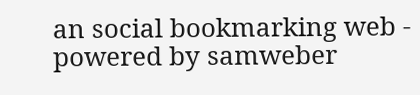an social bookmarking web - powered by samweber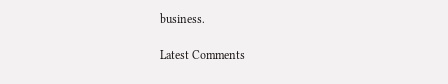business.

Latest Comments